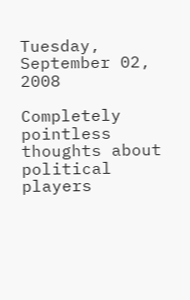Tuesday, September 02, 2008

Completely pointless thoughts about political players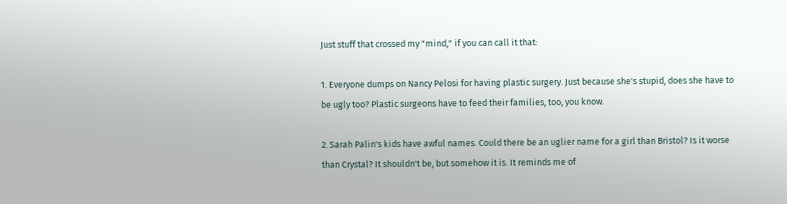Just stuff that crossed my "mind," if you can call it that:

1. Everyone dumps on Nancy Pelosi for having plastic surgery. Just because she's stupid, does she have to be ugly too? Plastic surgeons have to feed their families, too, you know.

2. Sarah Palin's kids have awful names. Could there be an uglier name for a girl than Bristol? Is it worse than Crystal? It shouldn't be, but somehow it is. It reminds me of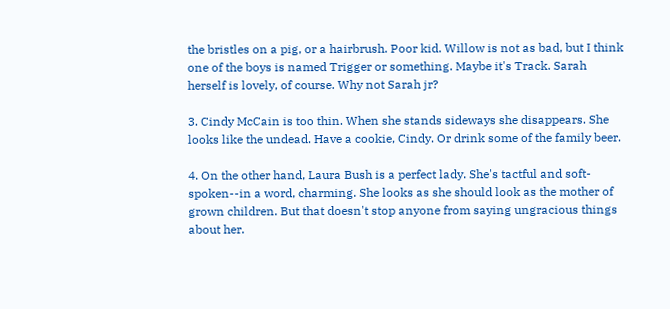the bristles on a pig, or a hairbrush. Poor kid. Willow is not as bad, but I think one of the boys is named Trigger or something. Maybe it's Track. Sarah herself is lovely, of course. Why not Sarah jr?

3. Cindy McCain is too thin. When she stands sideways she disappears. She looks like the undead. Have a cookie, Cindy. Or drink some of the family beer.

4. On the other hand, Laura Bush is a perfect lady. She's tactful and soft-spoken--in a word, charming. She looks as she should look as the mother of grown children. But that doesn't stop anyone from saying ungracious things about her.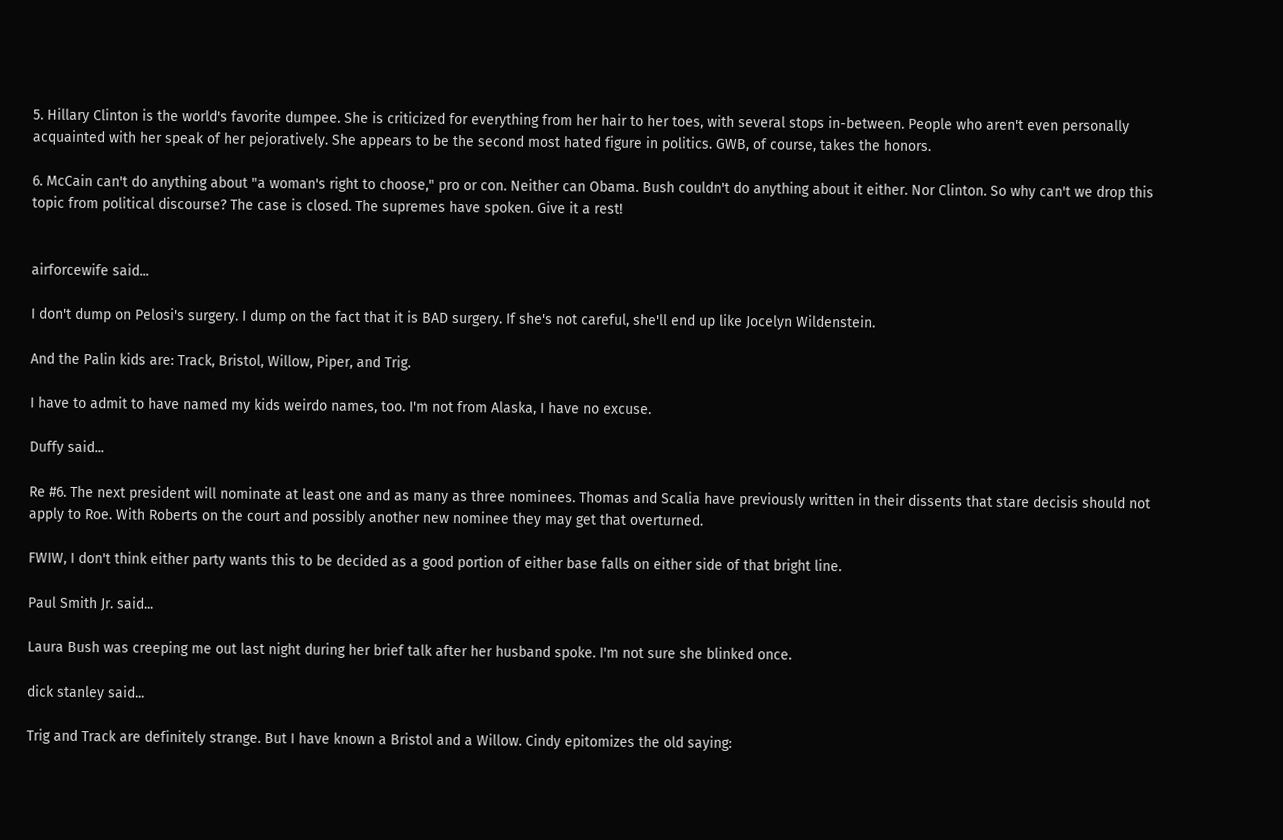5. Hillary Clinton is the world's favorite dumpee. She is criticized for everything from her hair to her toes, with several stops in-between. People who aren't even personally acquainted with her speak of her pejoratively. She appears to be the second most hated figure in politics. GWB, of course, takes the honors.

6. McCain can't do anything about "a woman's right to choose," pro or con. Neither can Obama. Bush couldn't do anything about it either. Nor Clinton. So why can't we drop this topic from political discourse? The case is closed. The supremes have spoken. Give it a rest!


airforcewife said...

I don't dump on Pelosi's surgery. I dump on the fact that it is BAD surgery. If she's not careful, she'll end up like Jocelyn Wildenstein.

And the Palin kids are: Track, Bristol, Willow, Piper, and Trig.

I have to admit to have named my kids weirdo names, too. I'm not from Alaska, I have no excuse.

Duffy said...

Re #6. The next president will nominate at least one and as many as three nominees. Thomas and Scalia have previously written in their dissents that stare decisis should not apply to Roe. With Roberts on the court and possibly another new nominee they may get that overturned.

FWIW, I don't think either party wants this to be decided as a good portion of either base falls on either side of that bright line.

Paul Smith Jr. said...

Laura Bush was creeping me out last night during her brief talk after her husband spoke. I'm not sure she blinked once.

dick stanley said...

Trig and Track are definitely strange. But I have known a Bristol and a Willow. Cindy epitomizes the old saying: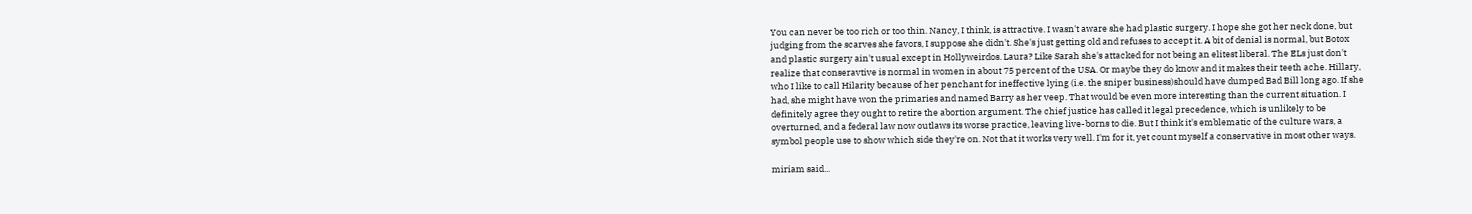You can never be too rich or too thin. Nancy, I think, is attractive. I wasn't aware she had plastic surgery. I hope she got her neck done, but judging from the scarves she favors, I suppose she didn't. She's just getting old and refuses to accept it. A bit of denial is normal, but Botox and plastic surgery ain't usual except in Hollyweirdos. Laura? Like Sarah she's attacked for not being an elitest liberal. The ELs just don't realize that conseravtive is normal in women in about 75 percent of the USA. Or maybe they do know and it makes their teeth ache. Hillary, who I like to call Hilarity because of her penchant for ineffective lying (i.e. the sniper business)should have dumped Bad Bill long ago. If she had, she might have won the primaries and named Barry as her veep. That would be even more interesting than the current situation. I definitely agree they ought to retire the abortion argument. The chief justice has called it legal precedence, which is unlikely to be overturned, and a federal law now outlaws its worse practice, leaving live-borns to die. But I think it's emblematic of the culture wars, a symbol people use to show which side they're on. Not that it works very well. I'm for it, yet count myself a conservative in most other ways.

miriam said...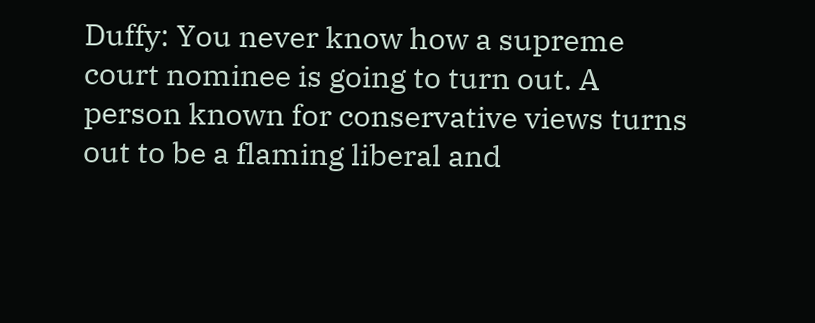Duffy: You never know how a supreme court nominee is going to turn out. A person known for conservative views turns out to be a flaming liberal and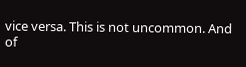vice versa. This is not uncommon. And of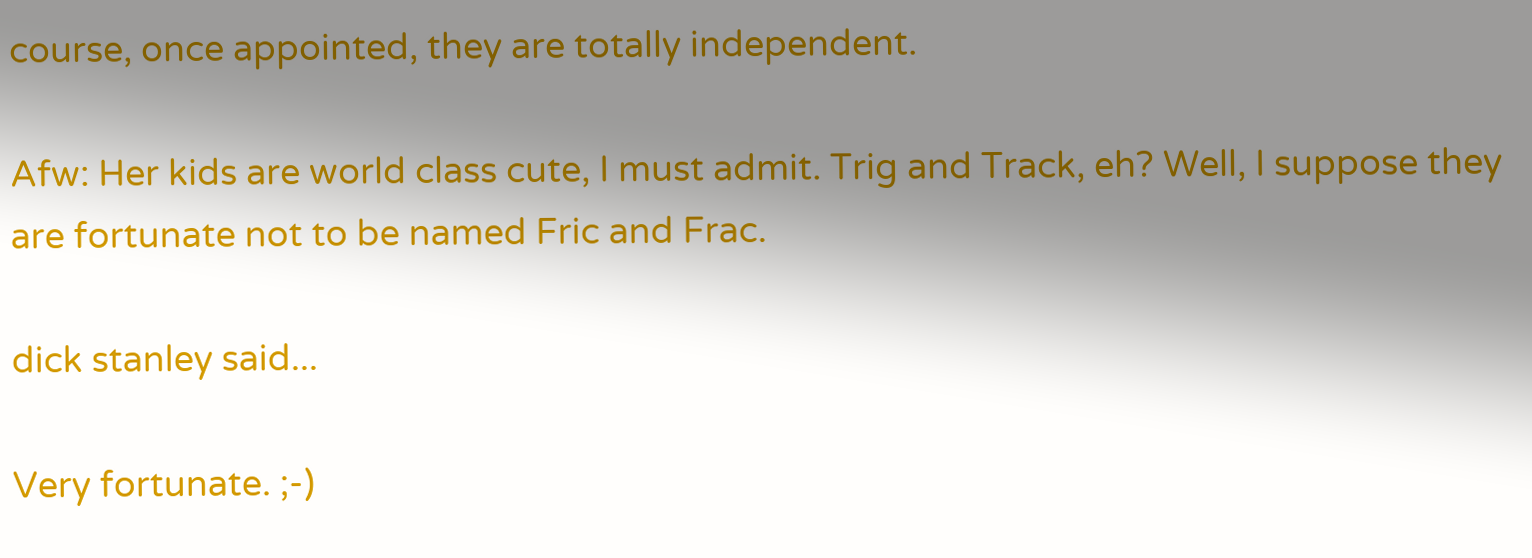course, once appointed, they are totally independent.

Afw: Her kids are world class cute, I must admit. Trig and Track, eh? Well, I suppose they are fortunate not to be named Fric and Frac.

dick stanley said...

Very fortunate. ;-)